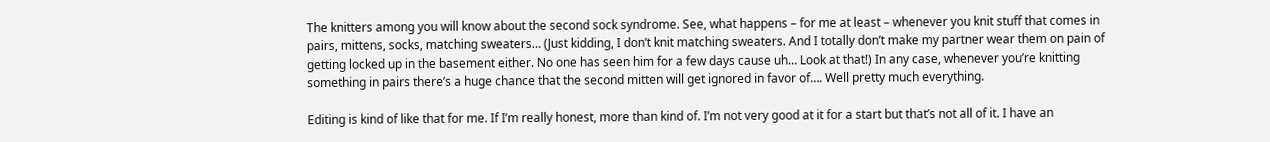The knitters among you will know about the second sock syndrome. See, what happens – for me at least – whenever you knit stuff that comes in pairs, mittens, socks, matching sweaters… (Just kidding, I don’t knit matching sweaters. And I totally don’t make my partner wear them on pain of getting locked up in the basement either. No one has seen him for a few days cause uh… Look at that!) In any case, whenever you’re knitting something in pairs there’s a huge chance that the second mitten will get ignored in favor of…. Well pretty much everything.

Editing is kind of like that for me. If I’m really honest, more than kind of. I’m not very good at it for a start but that’s not all of it. I have an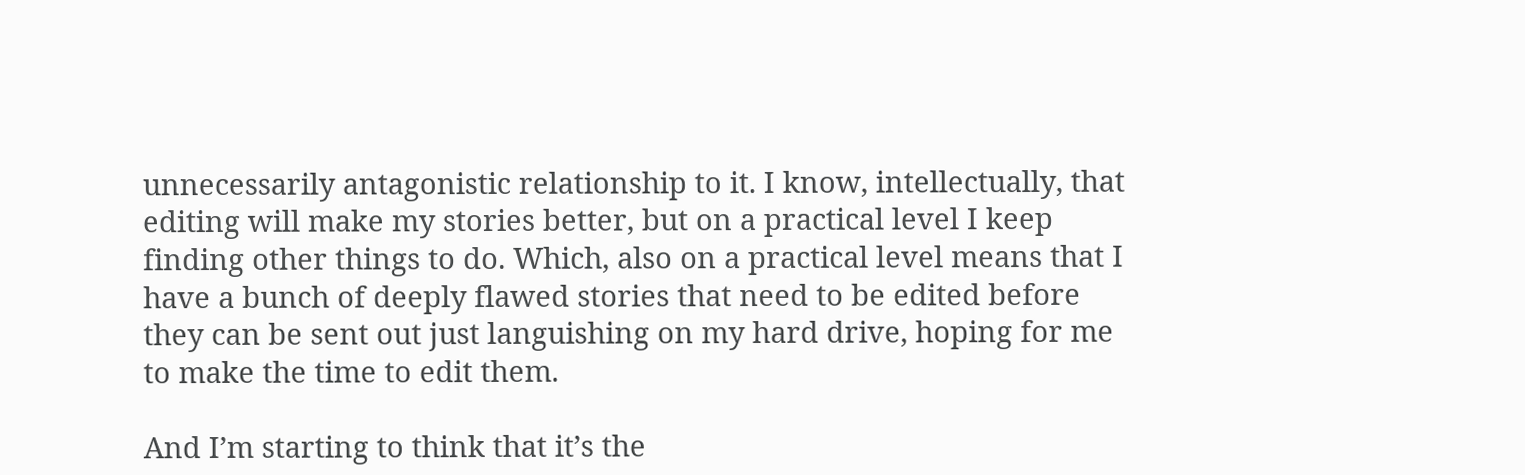unnecessarily antagonistic relationship to it. I know, intellectually, that editing will make my stories better, but on a practical level I keep finding other things to do. Which, also on a practical level means that I have a bunch of deeply flawed stories that need to be edited before they can be sent out just languishing on my hard drive, hoping for me to make the time to edit them.

And I’m starting to think that it’s the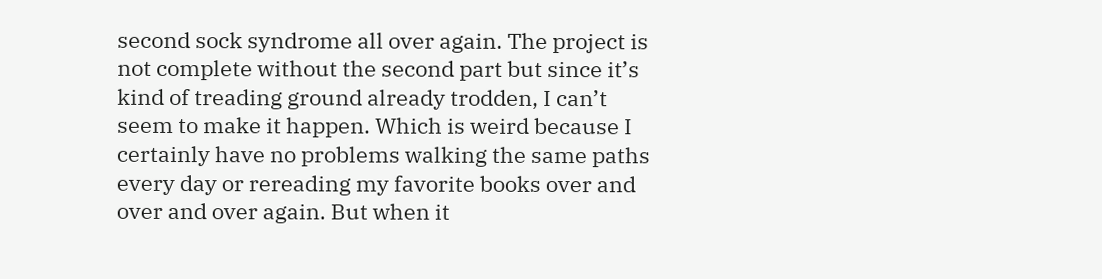second sock syndrome all over again. The project is not complete without the second part but since it’s kind of treading ground already trodden, I can’t seem to make it happen. Which is weird because I certainly have no problems walking the same paths every day or rereading my favorite books over and over and over again. But when it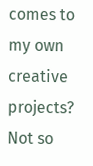comes to my own creative projects? Not so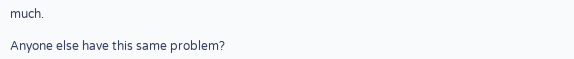much.

Anyone else have this same problem?